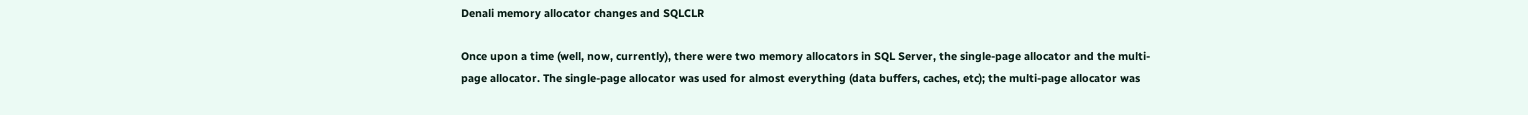Denali memory allocator changes and SQLCLR

Once upon a time (well, now, currently), there were two memory allocators in SQL Server, the single-page allocator and the multi-page allocator. The single-page allocator was used for almost everything (data buffers, caches, etc); the multi-page allocator was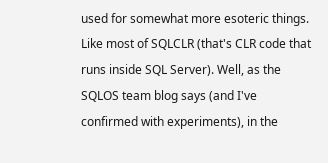used for somewhat more esoteric things. Like most of SQLCLR (that's CLR code that runs inside SQL Server). Well, as the SQLOS team blog says (and I've confirmed with experiments), in the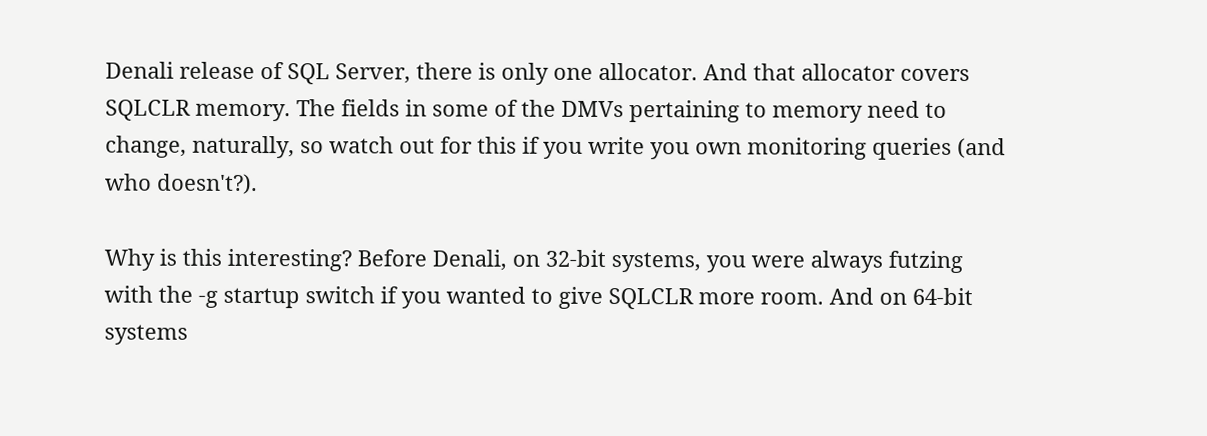Denali release of SQL Server, there is only one allocator. And that allocator covers SQLCLR memory. The fields in some of the DMVs pertaining to memory need to change, naturally, so watch out for this if you write you own monitoring queries (and who doesn't?).

Why is this interesting? Before Denali, on 32-bit systems, you were always futzing with the -g startup switch if you wanted to give SQLCLR more room. And on 64-bit systems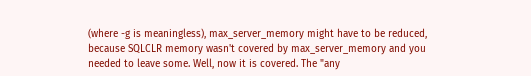(where -g is meaningless), max_server_memory might have to be reduced, because SQLCLR memory wasn't covered by max_server_memory and you needed to leave some. Well, now it is covered. The "any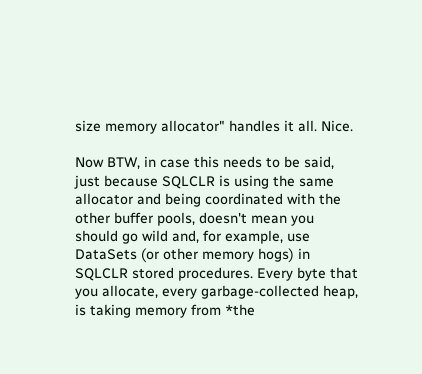size memory allocator" handles it all. Nice.

Now BTW, in case this needs to be said, just because SQLCLR is using the same allocator and being coordinated with the other buffer pools, doesn't mean you should go wild and, for example, use DataSets (or other memory hogs) in SQLCLR stored procedures. Every byte that you allocate, every garbage-collected heap, is taking memory from *the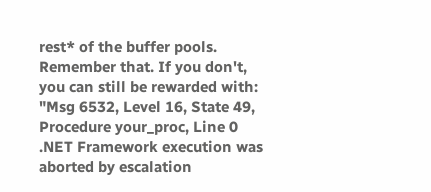rest* of the buffer pools. Remember that. If you don't, you can still be rewarded with: "Msg 6532, Level 16, State 49, Procedure your_proc, Line 0 .NET Framework execution was aborted by escalation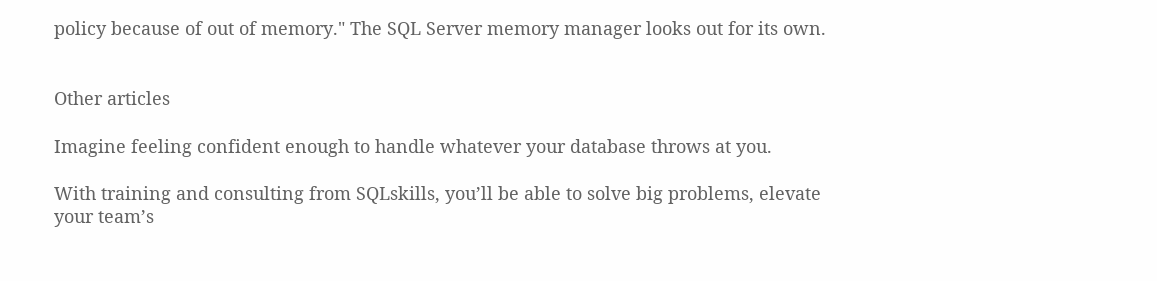policy because of out of memory." The SQL Server memory manager looks out for its own.


Other articles

Imagine feeling confident enough to handle whatever your database throws at you.

With training and consulting from SQLskills, you’ll be able to solve big problems, elevate your team’s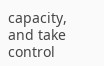capacity, and take control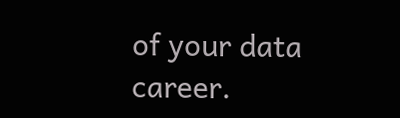of your data career.